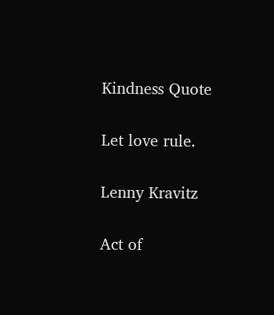Kindness Quote

Let love rule.

Lenny Kravitz

Act of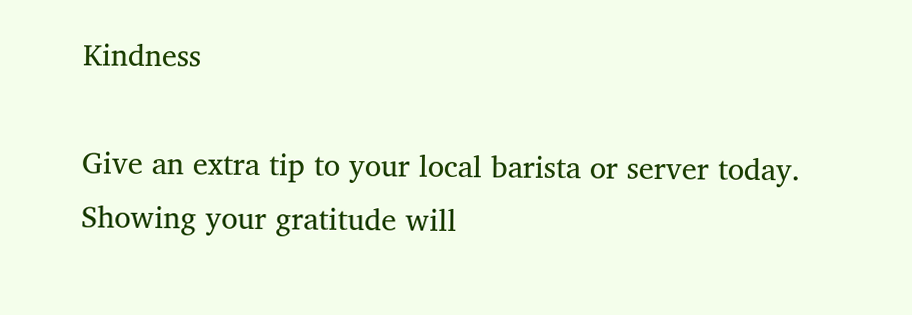Kindness

Give an extra tip to your local barista or server today. Showing your gratitude will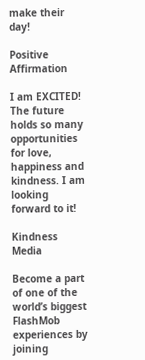make their day!

Positive Affirmation

I am EXCITED! The future holds so many opportunities for love, happiness and kindness. I am looking forward to it!

Kindness Media

Become a part of one of the world’s biggest FlashMob experiences by joining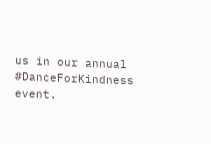us in our annual #DanceForKindness event.